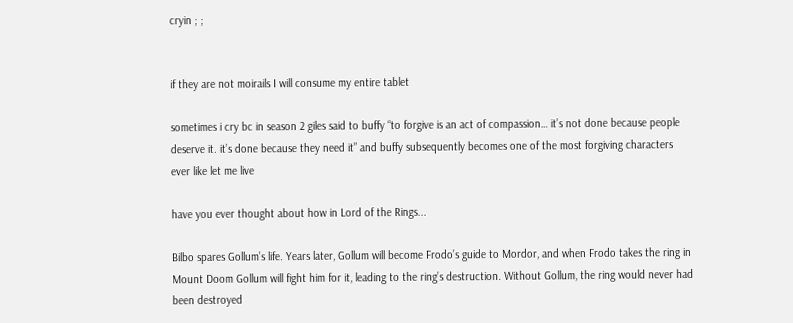cryin ; ;


if they are not moirails I will consume my entire tablet

sometimes i cry bc in season 2 giles said to buffy “to forgive is an act of compassion… it’s not done because people deserve it. it’s done because they need it” and buffy subsequently becomes one of the most forgiving characters ever like let me live

have you ever thought about how in Lord of the Rings...

Bilbo spares Gollum’s life. Years later, Gollum will become Frodo’s guide to Mordor, and when Frodo takes the ring in Mount Doom Gollum will fight him for it, leading to the ring’s destruction. Without Gollum, the ring would never had been destroyed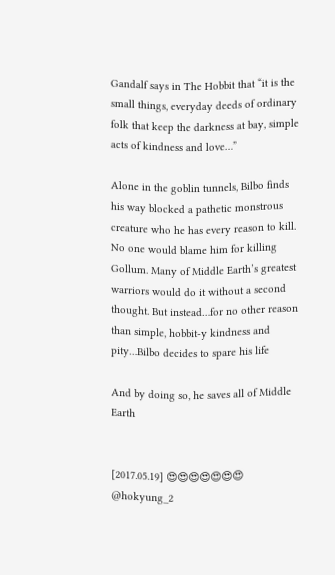Gandalf says in The Hobbit that “it is the small things, everyday deeds of ordinary folk that keep the darkness at bay, simple acts of kindness and love…”

Alone in the goblin tunnels, Bilbo finds his way blocked a pathetic monstrous creature who he has every reason to kill. No one would blame him for killing Gollum. Many of Middle Earth’s greatest warriors would do it without a second thought. But instead…for no other reason than simple, hobbit-y kindness and pity…Bilbo decides to spare his life

And by doing so, he saves all of Middle Earth


[2017.05.19] 😍😍😍😍😍😍😍  @hokyung_2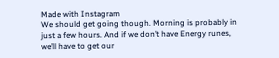Made with Instagram
We should get going though. Morning is probably in just a few hours. And if we don’t have Energy runes, we’ll have to get our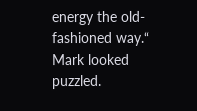energy the old-fashioned way.“
Mark looked puzzled.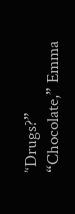’‘Drugs?”
“Chocolate,” Emma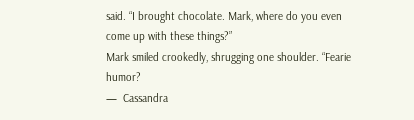said. “I brought chocolate. Mark, where do you even come up with these things?”
Mark smiled crookedly, shrugging one shoulder. “Fearie humor?
—  Cassandra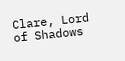Clare, Lord of Shadows